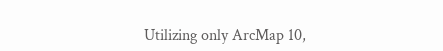Utilizing only ArcMap 10,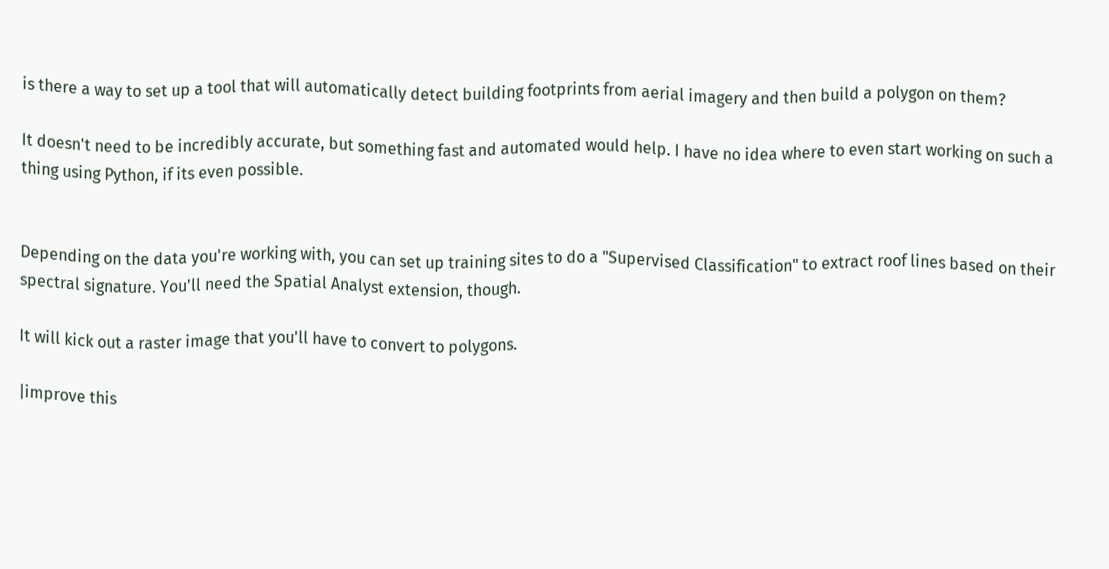is there a way to set up a tool that will automatically detect building footprints from aerial imagery and then build a polygon on them?

It doesn't need to be incredibly accurate, but something fast and automated would help. I have no idea where to even start working on such a thing using Python, if its even possible.


Depending on the data you're working with, you can set up training sites to do a "Supervised Classification" to extract roof lines based on their spectral signature. You'll need the Spatial Analyst extension, though.

It will kick out a raster image that you'll have to convert to polygons.

|improve this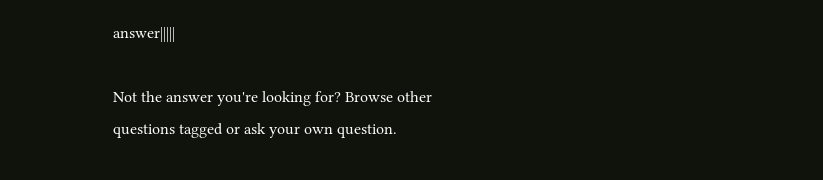answer|||||

Not the answer you're looking for? Browse other questions tagged or ask your own question.